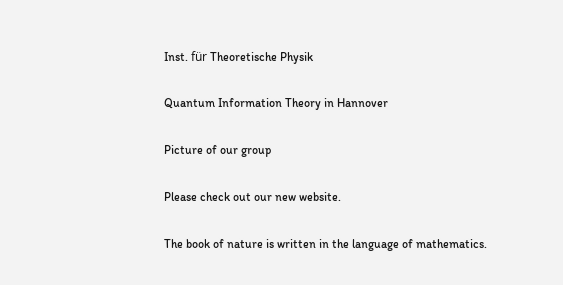Inst. für Theoretische Physik

Quantum Information Theory in Hannover

Picture of our group

Please check out our new website.

The book of nature is written in the language of mathematics.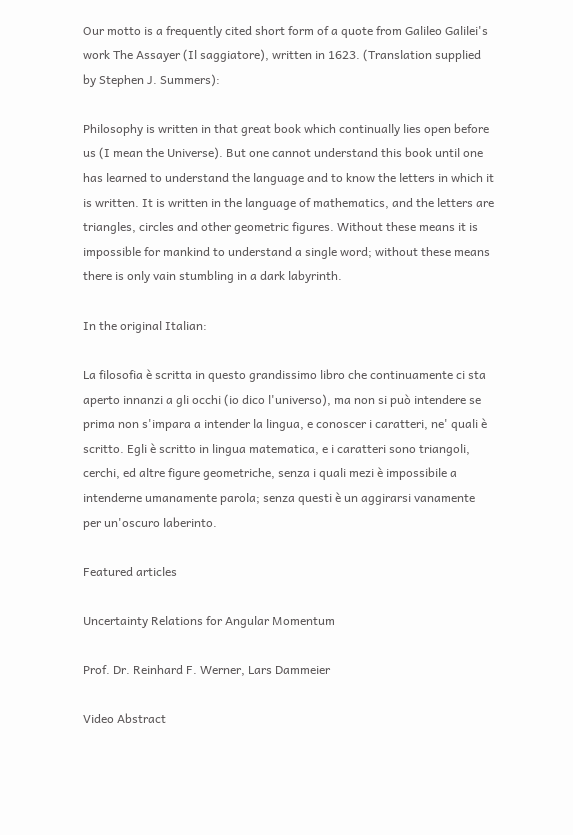Our motto is a frequently cited short form of a quote from Galileo Galilei's work The Assayer (Il saggiatore), written in 1623. (Translation supplied by Stephen J. Summers):

Philosophy is written in that great book which continually lies open before us (I mean the Universe). But one cannot understand this book until one has learned to understand the language and to know the letters in which it is written. It is written in the language of mathematics, and the letters are triangles, circles and other geometric figures. Without these means it is impossible for mankind to understand a single word; without these means there is only vain stumbling in a dark labyrinth.

In the original Italian:

La filosofia è scritta in questo grandissimo libro che continuamente ci sta aperto innanzi a gli occhi (io dico l'universo), ma non si può intendere se prima non s'impara a intender la lingua, e conoscer i caratteri, ne' quali è scritto. Egli è scritto in lingua matematica, e i caratteri sono triangoli, cerchi, ed altre figure geometriche, senza i quali mezi è impossibile a intenderne umanamente parola; senza questi è un aggirarsi vanamente per un'oscuro laberinto.

Featured articles

Uncertainty Relations for Angular Momentum

Prof. Dr. Reinhard F. Werner, Lars Dammeier

Video Abstract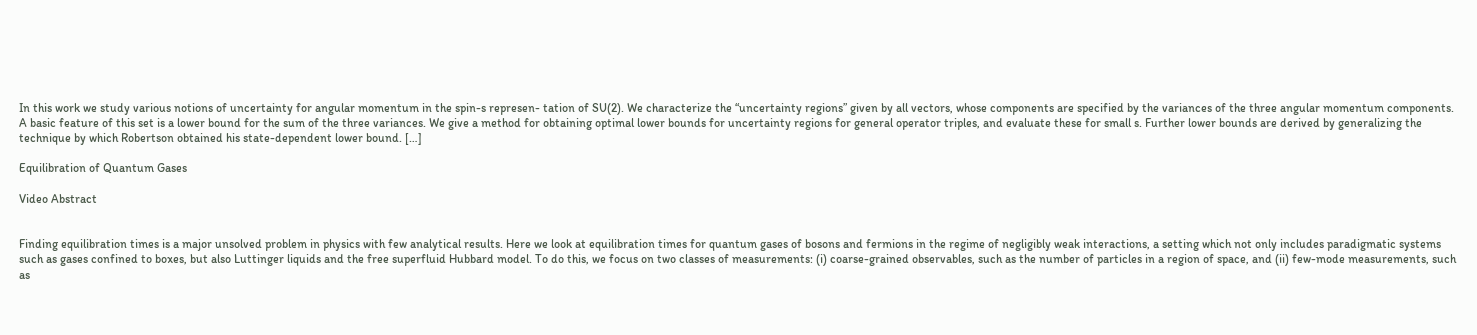In this work we study various notions of uncertainty for angular momentum in the spin-s represen- tation of SU(2). We characterize the “uncertainty regions” given by all vectors, whose components are specified by the variances of the three angular momentum components. A basic feature of this set is a lower bound for the sum of the three variances. We give a method for obtaining optimal lower bounds for uncertainty regions for general operator triples, and evaluate these for small s. Further lower bounds are derived by generalizing the technique by which Robertson obtained his state-dependent lower bound. […]

Equilibration of Quantum Gases

Video Abstract


Finding equilibration times is a major unsolved problem in physics with few analytical results. Here we look at equilibration times for quantum gases of bosons and fermions in the regime of negligibly weak interactions, a setting which not only includes paradigmatic systems such as gases confined to boxes, but also Luttinger liquids and the free superfluid Hubbard model. To do this, we focus on two classes of measurements: (i) coarse-grained observables, such as the number of particles in a region of space, and (ii) few-mode measurements, such as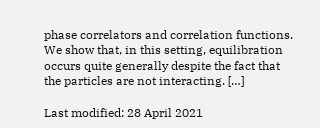phase correlators and correlation functions. We show that, in this setting, equilibration occurs quite generally despite the fact that the particles are not interacting. […]

Last modified: 28 April 2021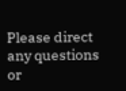Please direct any questions or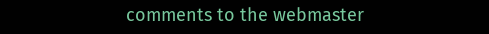comments to the webmaster